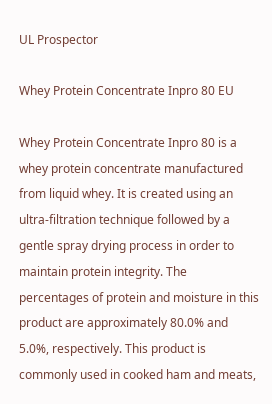UL Prospector

Whey Protein Concentrate Inpro 80 EU

Whey Protein Concentrate Inpro 80 is a whey protein concentrate manufactured from liquid whey. It is created using an ultra-filtration technique followed by a gentle spray drying process in order to maintain protein integrity. The percentages of protein and moisture in this product are approximately 80.0% and 5.0%, respectively. This product is commonly used in cooked ham and meats,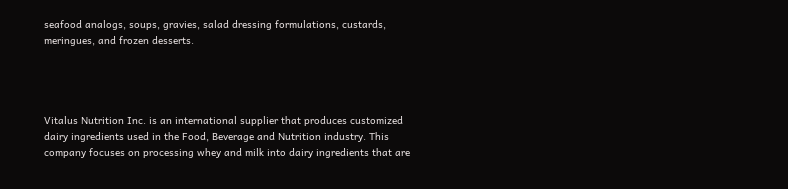seafood analogs, soups, gravies, salad dressing formulations, custards, meringues, and frozen desserts.




Vitalus Nutrition Inc. is an international supplier that produces customized dairy ingredients used in the Food, Beverage and Nutrition industry. This company focuses on processing whey and milk into dairy ingredients that are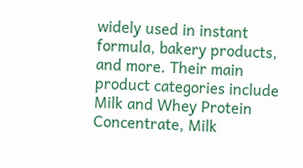widely used in instant formula, bakery products, and more. Their main product categories include Milk and Whey Protein Concentrate, Milk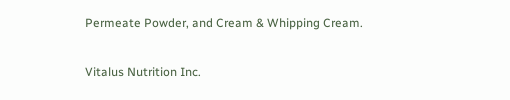Permeate Powder, and Cream & Whipping Cream.


Vitalus Nutrition Inc.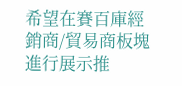希望在賽百庫經銷商/貿易商板塊進行展示推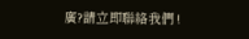廣?請立即聯絡我們 !